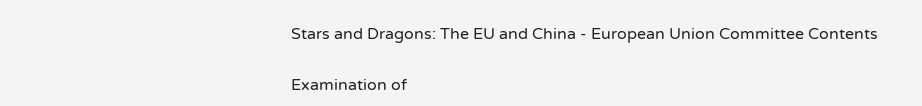Stars and Dragons: The EU and China - European Union Committee Contents

Examination of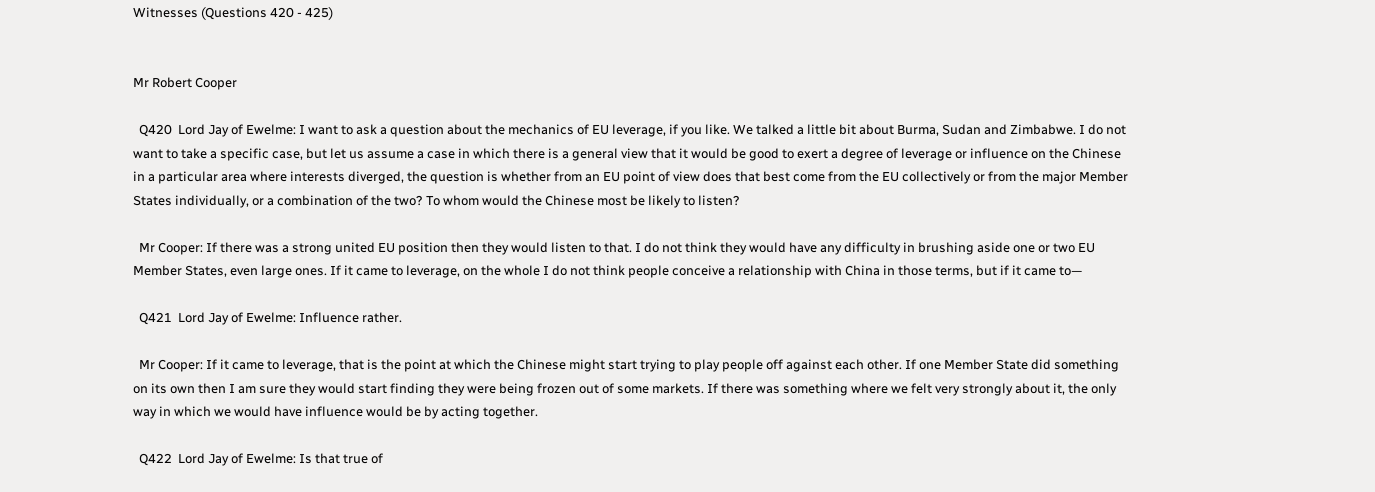Witnesses (Questions 420 - 425)


Mr Robert Cooper

  Q420  Lord Jay of Ewelme: I want to ask a question about the mechanics of EU leverage, if you like. We talked a little bit about Burma, Sudan and Zimbabwe. I do not want to take a specific case, but let us assume a case in which there is a general view that it would be good to exert a degree of leverage or influence on the Chinese in a particular area where interests diverged, the question is whether from an EU point of view does that best come from the EU collectively or from the major Member States individually, or a combination of the two? To whom would the Chinese most be likely to listen?

  Mr Cooper: If there was a strong united EU position then they would listen to that. I do not think they would have any difficulty in brushing aside one or two EU Member States, even large ones. If it came to leverage, on the whole I do not think people conceive a relationship with China in those terms, but if it came to—

  Q421  Lord Jay of Ewelme: Influence rather.

  Mr Cooper: If it came to leverage, that is the point at which the Chinese might start trying to play people off against each other. If one Member State did something on its own then I am sure they would start finding they were being frozen out of some markets. If there was something where we felt very strongly about it, the only way in which we would have influence would be by acting together.

  Q422  Lord Jay of Ewelme: Is that true of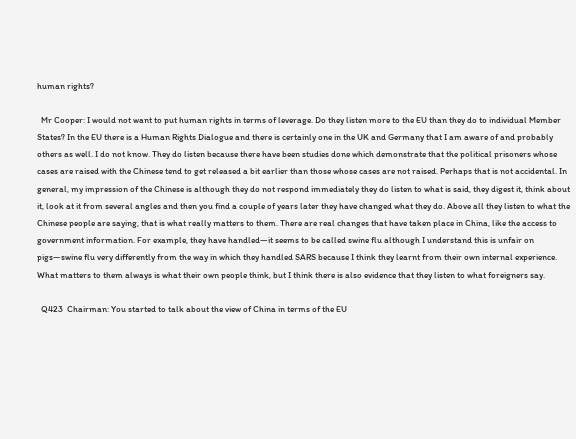human rights?

  Mr Cooper: I would not want to put human rights in terms of leverage. Do they listen more to the EU than they do to individual Member States? In the EU there is a Human Rights Dialogue and there is certainly one in the UK and Germany that I am aware of and probably others as well. I do not know. They do listen because there have been studies done which demonstrate that the political prisoners whose cases are raised with the Chinese tend to get released a bit earlier than those whose cases are not raised. Perhaps that is not accidental. In general, my impression of the Chinese is although they do not respond immediately they do listen to what is said, they digest it, think about it, look at it from several angles and then you find a couple of years later they have changed what they do. Above all they listen to what the Chinese people are saying, that is what really matters to them. There are real changes that have taken place in China, like the access to government information. For example, they have handled—it seems to be called swine flu although I understand this is unfair on pigs—swine flu very differently from the way in which they handled SARS because I think they learnt from their own internal experience. What matters to them always is what their own people think, but I think there is also evidence that they listen to what foreigners say.

  Q423  Chairman: You started to talk about the view of China in terms of the EU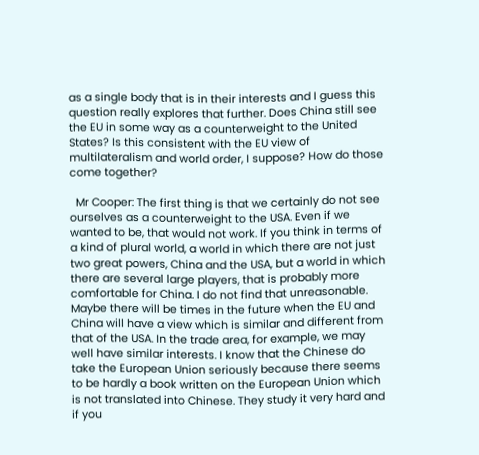as a single body that is in their interests and I guess this question really explores that further. Does China still see the EU in some way as a counterweight to the United States? Is this consistent with the EU view of multilateralism and world order, I suppose? How do those come together?

  Mr Cooper: The first thing is that we certainly do not see ourselves as a counterweight to the USA. Even if we wanted to be, that would not work. If you think in terms of a kind of plural world, a world in which there are not just two great powers, China and the USA, but a world in which there are several large players, that is probably more comfortable for China. I do not find that unreasonable. Maybe there will be times in the future when the EU and China will have a view which is similar and different from that of the USA. In the trade area, for example, we may well have similar interests. I know that the Chinese do take the European Union seriously because there seems to be hardly a book written on the European Union which is not translated into Chinese. They study it very hard and if you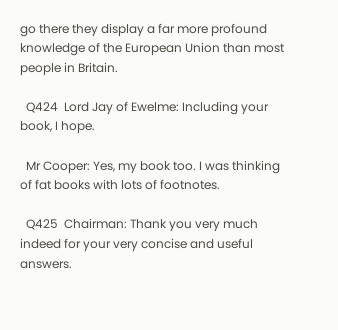go there they display a far more profound knowledge of the European Union than most people in Britain.

  Q424  Lord Jay of Ewelme: Including your book, I hope.

  Mr Cooper: Yes, my book too. I was thinking of fat books with lots of footnotes.

  Q425  Chairman: Thank you very much indeed for your very concise and useful answers.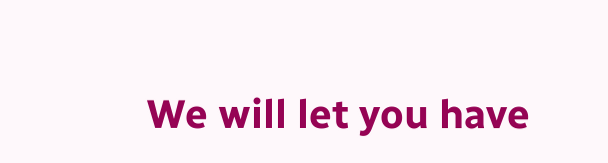We will let you have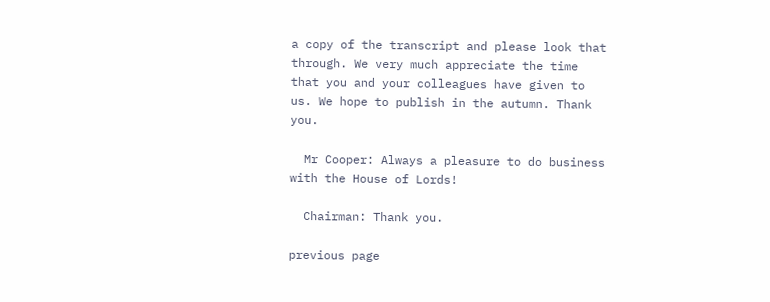a copy of the transcript and please look that through. We very much appreciate the time that you and your colleagues have given to us. We hope to publish in the autumn. Thank you.

  Mr Cooper: Always a pleasure to do business with the House of Lords!

  Chairman: Thank you.

previous page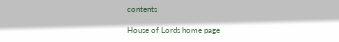contents

House of Lords home page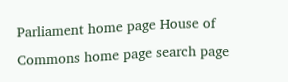Parliament home page House of Commons home page search page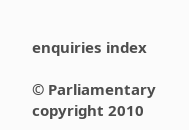enquiries index

© Parliamentary copyright 2010